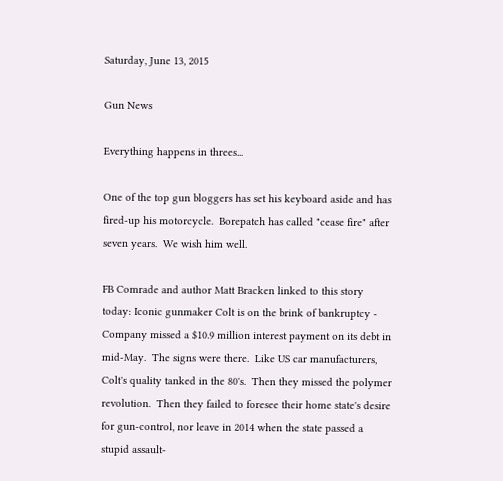Saturday, June 13, 2015

Gun News

Everything happens in threes...

One of the top gun bloggers has set his keyboard aside and has fired-up his motorcycle.  Borepatch has called "cease fire" after seven years.  We wish him well.

FB Comrade and author Matt Bracken linked to this story today: Iconic gunmaker Colt is on the brink of bankruptcy - Company missed a $10.9 million interest payment on its debt in mid-May.  The signs were there.  Like US car manufacturers, Colt's quality tanked in the 80's.  Then they missed the polymer revolution.  Then they failed to foresee their home state's desire for gun-control, nor leave in 2014 when the state passed a stupid assault-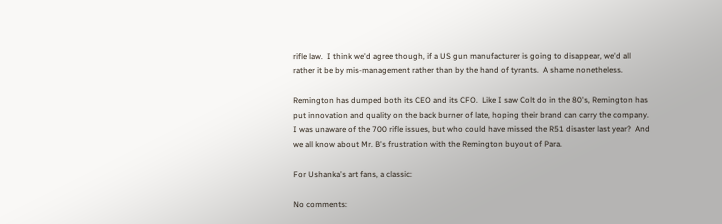rifle law.  I think we'd agree though, if a US gun manufacturer is going to disappear, we'd all rather it be by mis-management rather than by the hand of tyrants.  A shame nonetheless.

Remington has dumped both its CEO and its CFO.  Like I saw Colt do in the 80's, Remington has put innovation and quality on the back burner of late, hoping their brand can carry the company.  I was unaware of the 700 rifle issues, but who could have missed the R51 disaster last year?  And we all know about Mr. B's frustration with the Remington buyout of Para.

For Ushanka's art fans, a classic:

No comments: